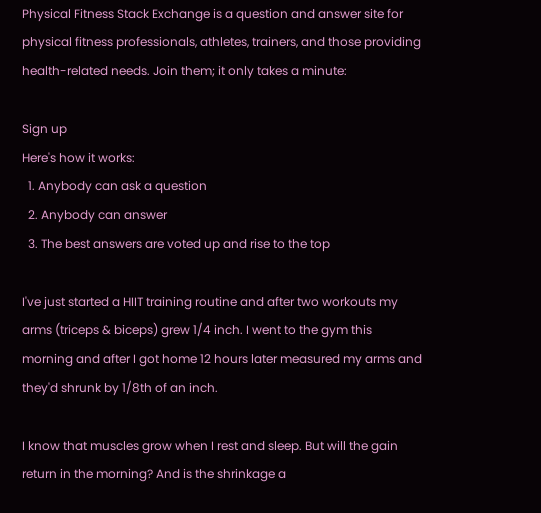Physical Fitness Stack Exchange is a question and answer site for physical fitness professionals, athletes, trainers, and those providing health-related needs. Join them; it only takes a minute:

Sign up
Here's how it works:
  1. Anybody can ask a question
  2. Anybody can answer
  3. The best answers are voted up and rise to the top

I've just started a HIIT training routine and after two workouts my arms (triceps & biceps) grew 1/4 inch. I went to the gym this morning and after I got home 12 hours later measured my arms and they'd shrunk by 1/8th of an inch.

I know that muscles grow when I rest and sleep. But will the gain return in the morning? And is the shrinkage a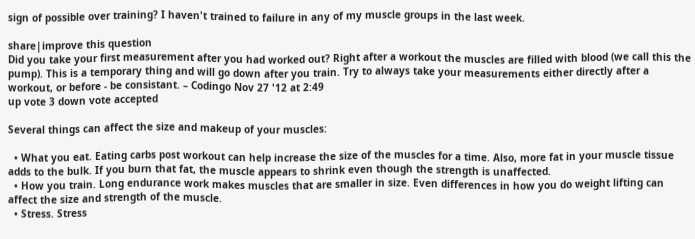sign of possible over training? I haven't trained to failure in any of my muscle groups in the last week.

share|improve this question
Did you take your first measurement after you had worked out? Right after a workout the muscles are filled with blood (we call this the pump). This is a temporary thing and will go down after you train. Try to always take your measurements either directly after a workout, or before - be consistant. – Codingo Nov 27 '12 at 2:49
up vote 3 down vote accepted

Several things can affect the size and makeup of your muscles:

  • What you eat. Eating carbs post workout can help increase the size of the muscles for a time. Also, more fat in your muscle tissue adds to the bulk. If you burn that fat, the muscle appears to shrink even though the strength is unaffected.
  • How you train. Long endurance work makes muscles that are smaller in size. Even differences in how you do weight lifting can affect the size and strength of the muscle.
  • Stress. Stress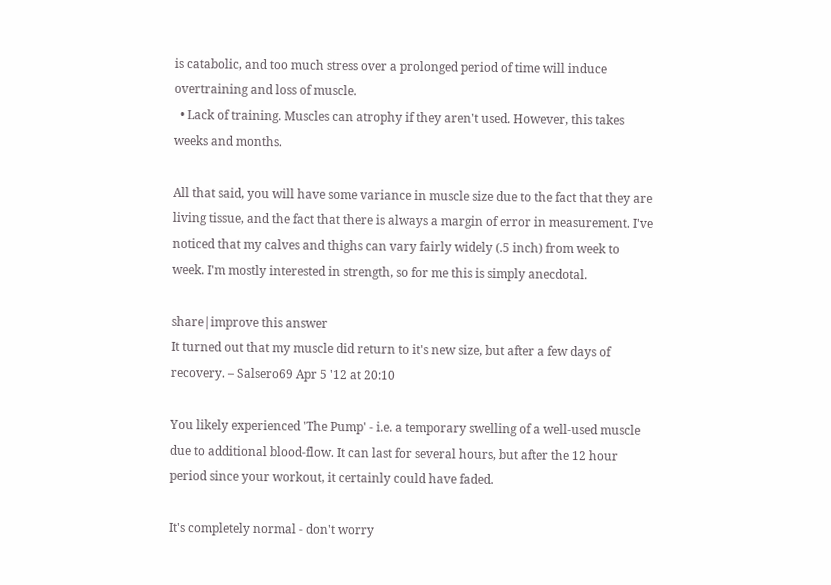is catabolic, and too much stress over a prolonged period of time will induce overtraining and loss of muscle.
  • Lack of training. Muscles can atrophy if they aren't used. However, this takes weeks and months.

All that said, you will have some variance in muscle size due to the fact that they are living tissue, and the fact that there is always a margin of error in measurement. I've noticed that my calves and thighs can vary fairly widely (.5 inch) from week to week. I'm mostly interested in strength, so for me this is simply anecdotal.

share|improve this answer
It turned out that my muscle did return to it's new size, but after a few days of recovery. – Salsero69 Apr 5 '12 at 20:10

You likely experienced 'The Pump' - i.e. a temporary swelling of a well-used muscle due to additional blood-flow. It can last for several hours, but after the 12 hour period since your workout, it certainly could have faded.

It's completely normal - don't worry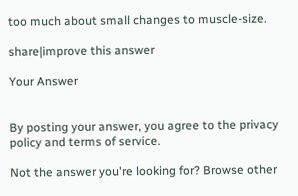too much about small changes to muscle-size.

share|improve this answer

Your Answer


By posting your answer, you agree to the privacy policy and terms of service.

Not the answer you're looking for? Browse other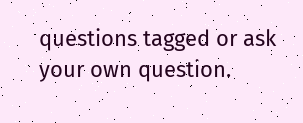questions tagged or ask your own question.